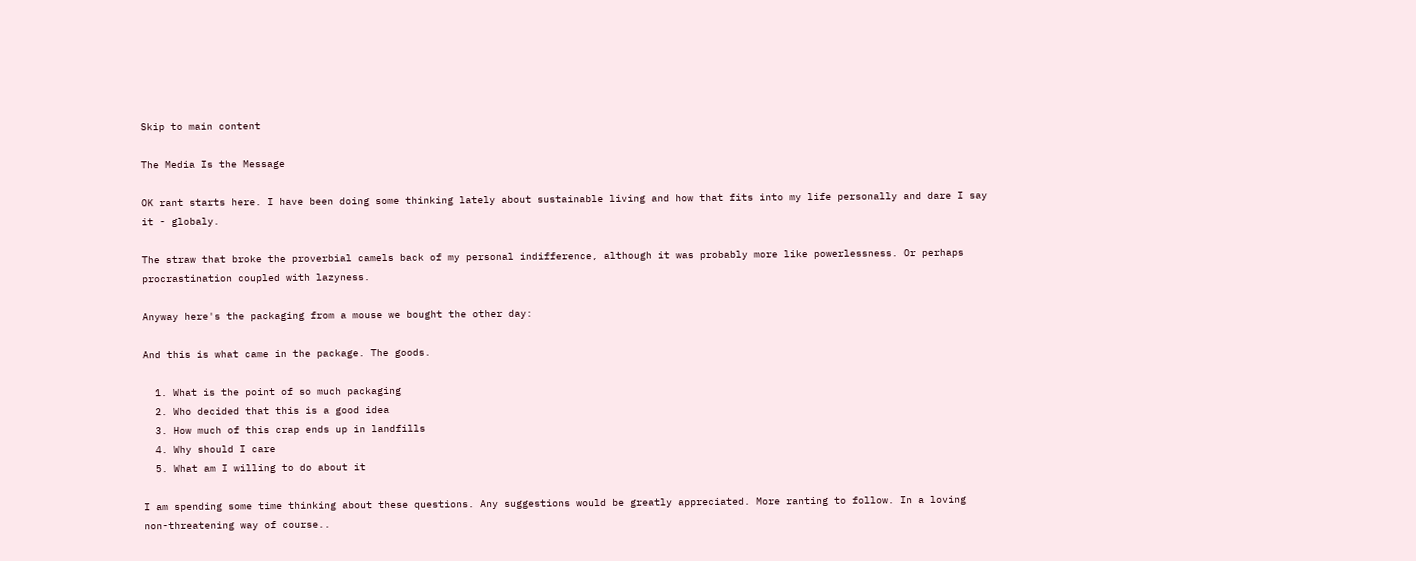Skip to main content

The Media Is the Message

OK rant starts here. I have been doing some thinking lately about sustainable living and how that fits into my life personally and dare I say it - globaly.

The straw that broke the proverbial camels back of my personal indifference, although it was probably more like powerlessness. Or perhaps procrastination coupled with lazyness.

Anyway here's the packaging from a mouse we bought the other day:

And this is what came in the package. The goods.

  1. What is the point of so much packaging
  2. Who decided that this is a good idea
  3. How much of this crap ends up in landfills
  4. Why should I care
  5. What am I willing to do about it

I am spending some time thinking about these questions. Any suggestions would be greatly appreciated. More ranting to follow. In a loving non-threatening way of course..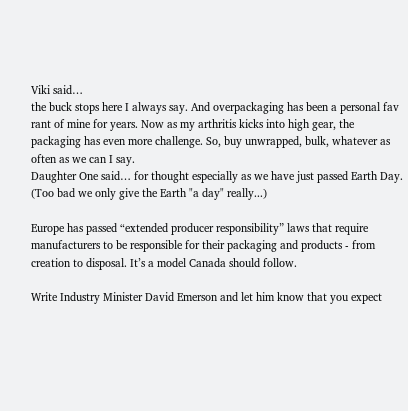Viki said…
the buck stops here I always say. And overpackaging has been a personal fav rant of mine for years. Now as my arthritis kicks into high gear, the packaging has even more challenge. So, buy unwrapped, bulk, whatever as often as we can I say.
Daughter One said… for thought especially as we have just passed Earth Day. (Too bad we only give the Earth "a day" really...)

Europe has passed “extended producer responsibility” laws that require manufacturers to be responsible for their packaging and products - from creation to disposal. It’s a model Canada should follow.

Write Industry Minister David Emerson and let him know that you expect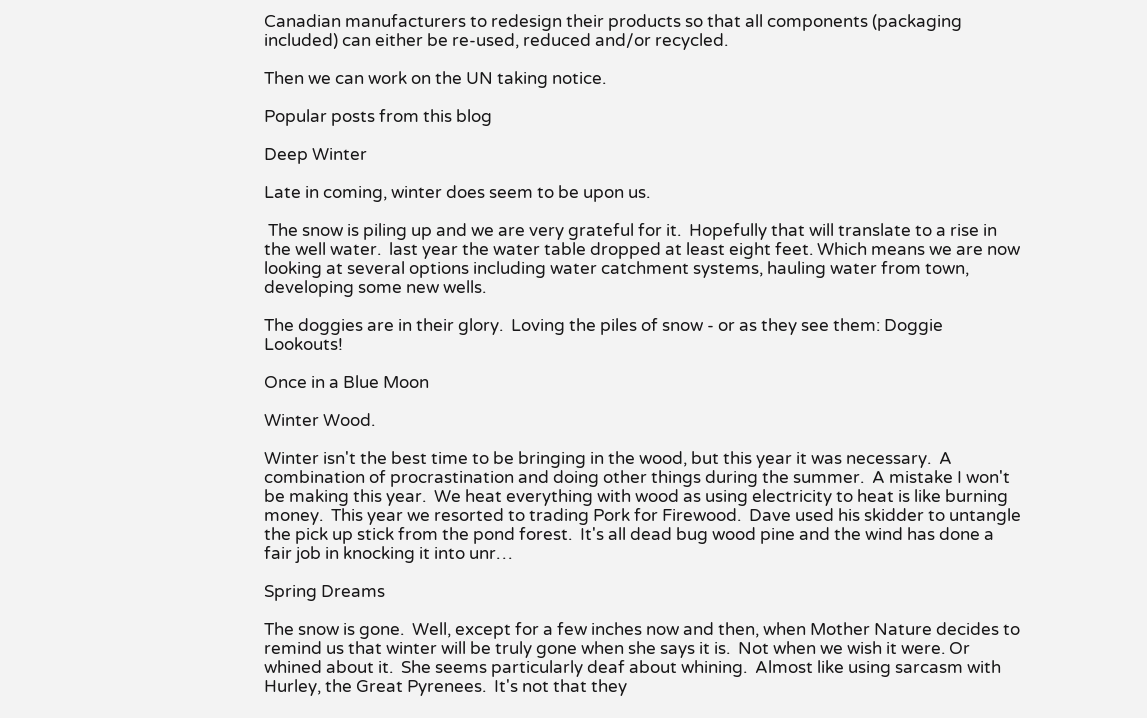Canadian manufacturers to redesign their products so that all components (packaging included) can either be re-used, reduced and/or recycled.

Then we can work on the UN taking notice.

Popular posts from this blog

Deep Winter

Late in coming, winter does seem to be upon us.

 The snow is piling up and we are very grateful for it.  Hopefully that will translate to a rise in the well water.  last year the water table dropped at least eight feet. Which means we are now looking at several options including water catchment systems, hauling water from town, developing some new wells.

The doggies are in their glory.  Loving the piles of snow - or as they see them: Doggie Lookouts!

Once in a Blue Moon

Winter Wood.

Winter isn't the best time to be bringing in the wood, but this year it was necessary.  A combination of procrastination and doing other things during the summer.  A mistake I won't be making this year.  We heat everything with wood as using electricity to heat is like burning money.  This year we resorted to trading Pork for Firewood.  Dave used his skidder to untangle the pick up stick from the pond forest.  It's all dead bug wood pine and the wind has done a fair job in knocking it into unr…

Spring Dreams

The snow is gone.  Well, except for a few inches now and then, when Mother Nature decides to remind us that winter will be truly gone when she says it is.  Not when we wish it were. Or whined about it.  She seems particularly deaf about whining.  Almost like using sarcasm with Hurley, the Great Pyrenees.  It's not that they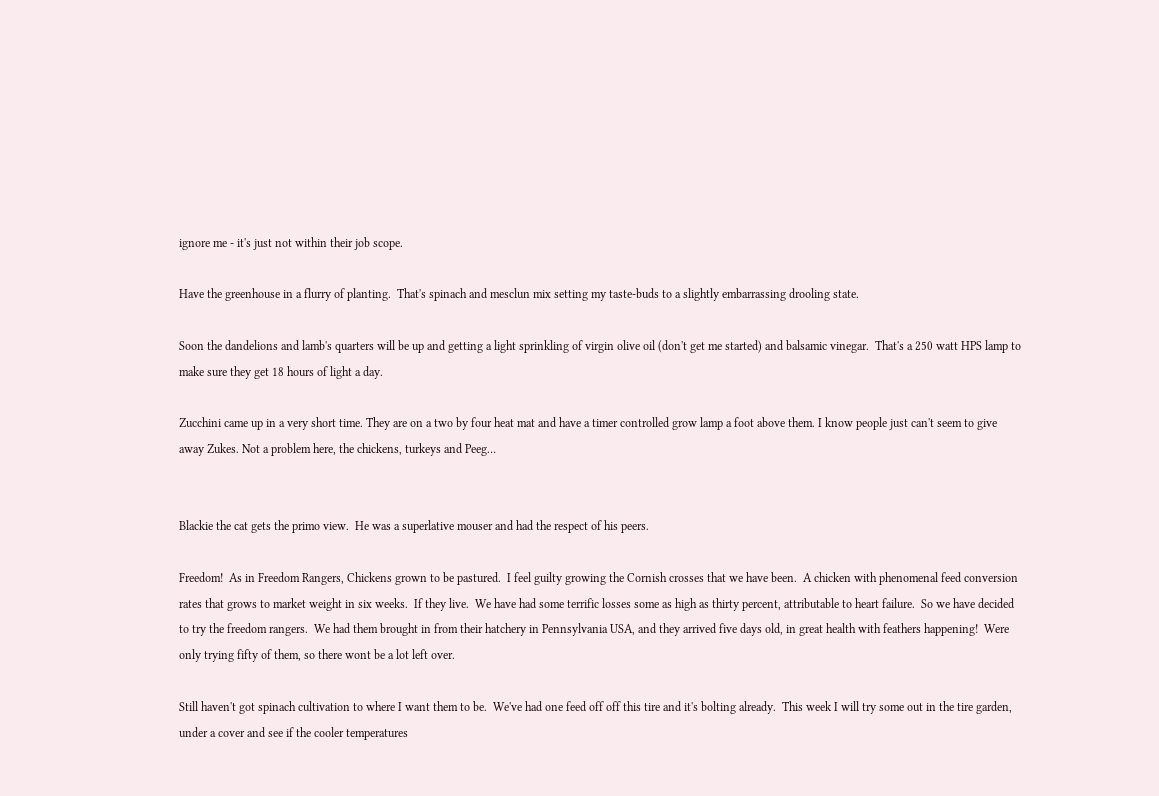ignore me - it's just not within their job scope.

Have the greenhouse in a flurry of planting.  That's spinach and mesclun mix setting my taste-buds to a slightly embarrassing drooling state.

Soon the dandelions and lamb's quarters will be up and getting a light sprinkling of virgin olive oil (don't get me started) and balsamic vinegar.  That's a 250 watt HPS lamp to make sure they get 18 hours of light a day.

Zucchini came up in a very short time. They are on a two by four heat mat and have a timer controlled grow lamp a foot above them. I know people just can't seem to give away Zukes. Not a problem here, the chickens, turkeys and Peeg…


Blackie the cat gets the primo view.  He was a superlative mouser and had the respect of his peers.

Freedom!  As in Freedom Rangers, Chickens grown to be pastured.  I feel guilty growing the Cornish crosses that we have been.  A chicken with phenomenal feed conversion rates that grows to market weight in six weeks.  If they live.  We have had some terrific losses some as high as thirty percent, attributable to heart failure.  So we have decided to try the freedom rangers.  We had them brought in from their hatchery in Pennsylvania USA, and they arrived five days old, in great health with feathers happening!  Were only trying fifty of them, so there wont be a lot left over.

Still haven't got spinach cultivation to where I want them to be.  We've had one feed off off this tire and it's bolting already.  This week I will try some out in the tire garden, under a cover and see if the cooler temperatures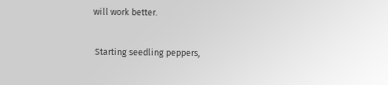will work better.

 Starting seedling peppers,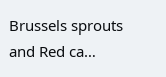Brussels sprouts and Red ca…